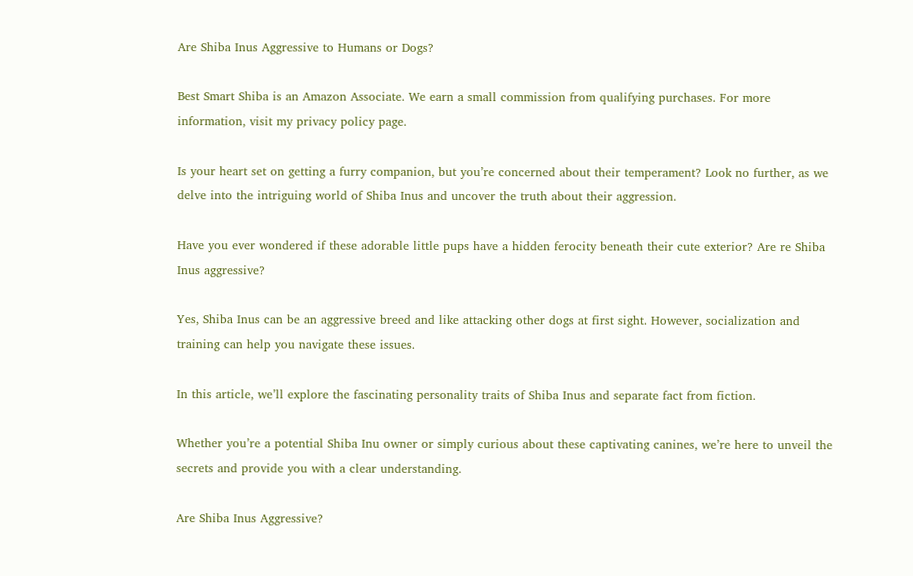Are Shiba Inus Aggressive to Humans or Dogs?

Best Smart Shiba is an Amazon Associate. We earn a small commission from qualifying purchases. For more information, visit my privacy policy page.

Is your heart set on getting a furry companion, but you’re concerned about their temperament? Look no further, as we delve into the intriguing world of Shiba Inus and uncover the truth about their aggression.

Have you ever wondered if these adorable little pups have a hidden ferocity beneath their cute exterior? Are re Shiba Inus aggressive?

Yes, Shiba Inus can be an aggressive breed and like attacking other dogs at first sight. However, socialization and training can help you navigate these issues.

In this article, we’ll explore the fascinating personality traits of Shiba Inus and separate fact from fiction.

Whether you’re a potential Shiba Inu owner or simply curious about these captivating canines, we’re here to unveil the secrets and provide you with a clear understanding.

Are Shiba Inus Aggressive?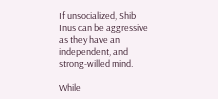If unsocialized, Shib Inus can be aggressive as they have an independent, and strong-willed mind.

While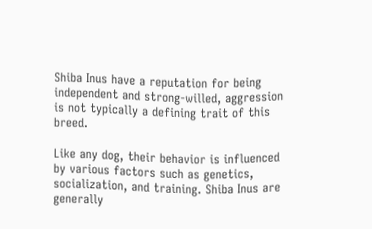Shiba Inus have a reputation for being independent and strong-willed, aggression is not typically a defining trait of this breed.

Like any dog, their behavior is influenced by various factors such as genetics, socialization, and training. Shiba Inus are generally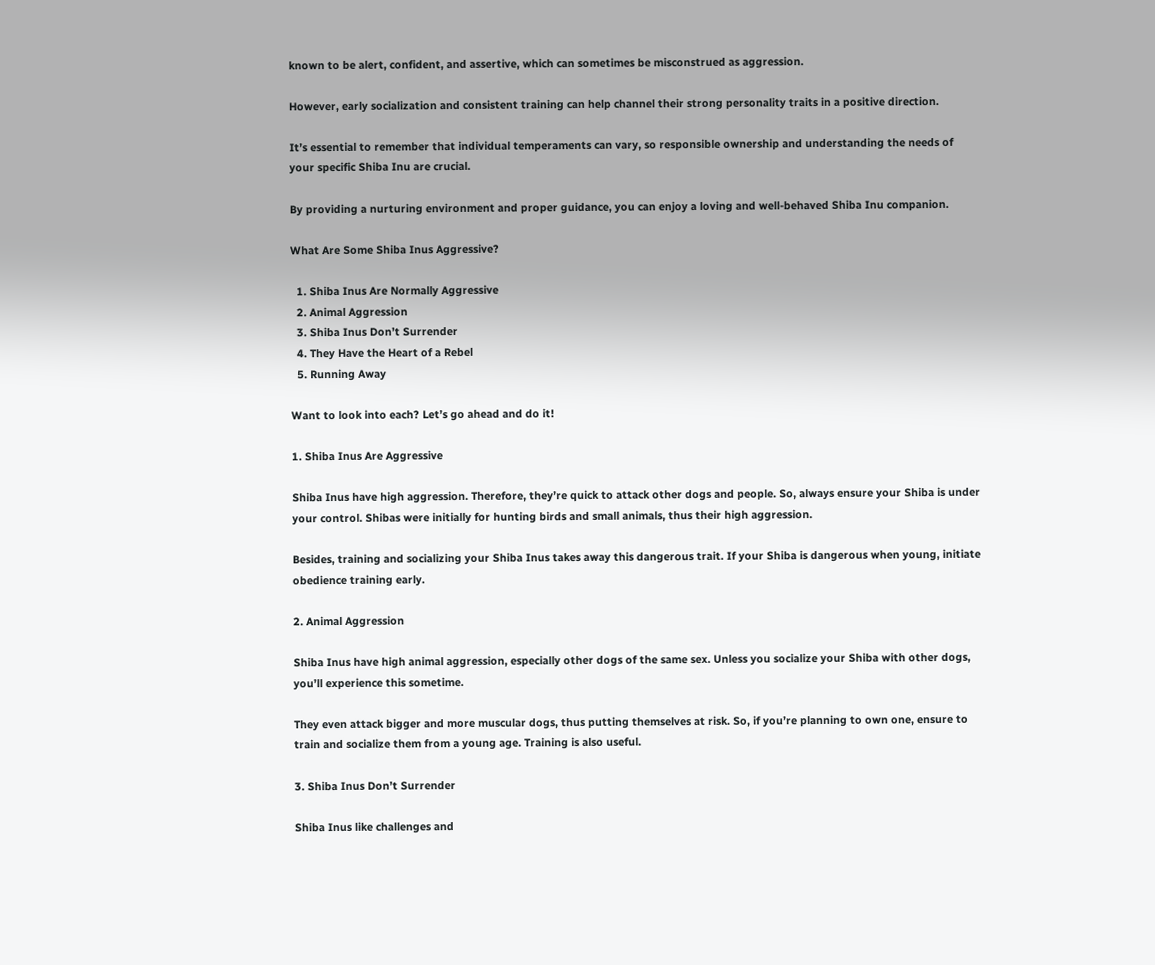known to be alert, confident, and assertive, which can sometimes be misconstrued as aggression.

However, early socialization and consistent training can help channel their strong personality traits in a positive direction.

It’s essential to remember that individual temperaments can vary, so responsible ownership and understanding the needs of your specific Shiba Inu are crucial.

By providing a nurturing environment and proper guidance, you can enjoy a loving and well-behaved Shiba Inu companion.

What Are Some Shiba Inus Aggressive?

  1. Shiba Inus Are Normally Aggressive
  2. Animal Aggression
  3. Shiba Inus Don’t Surrender
  4. They Have the Heart of a Rebel
  5. Running Away

Want to look into each? Let’s go ahead and do it!

1. Shiba Inus Are Aggressive

Shiba Inus have high aggression. Therefore, they’re quick to attack other dogs and people. So, always ensure your Shiba is under your control. Shibas were initially for hunting birds and small animals, thus their high aggression.

Besides, training and socializing your Shiba Inus takes away this dangerous trait. If your Shiba is dangerous when young, initiate obedience training early.

2. Animal Aggression

Shiba Inus have high animal aggression, especially other dogs of the same sex. Unless you socialize your Shiba with other dogs, you’ll experience this sometime.

They even attack bigger and more muscular dogs, thus putting themselves at risk. So, if you’re planning to own one, ensure to train and socialize them from a young age. Training is also useful.

3. Shiba Inus Don’t Surrender

Shiba Inus like challenges and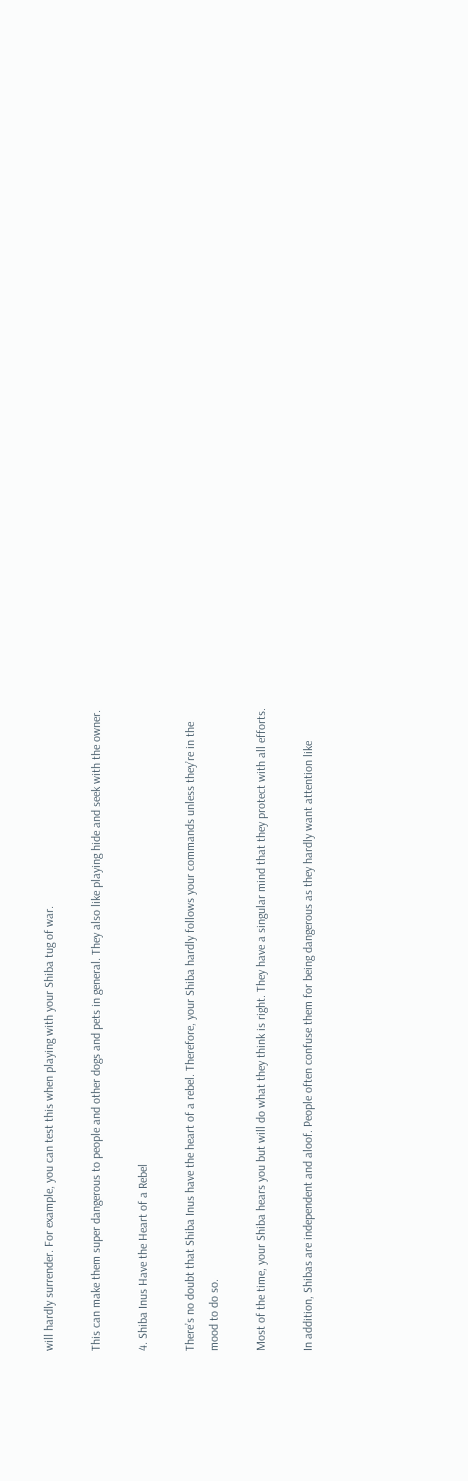will hardly surrender. For example, you can test this when playing with your Shiba tug of war.

This can make them super dangerous to people and other dogs and pets in general. They also like playing hide and seek with the owner.

4. Shiba Inus Have the Heart of a Rebel

There’s no doubt that Shiba Inus have the heart of a rebel. Therefore, your Shiba hardly follows your commands unless they’re in the mood to do so.

Most of the time, your Shiba hears you but will do what they think is right. They have a singular mind that they protect with all efforts.

In addition, Shibas are independent and aloof. People often confuse them for being dangerous as they hardly want attention like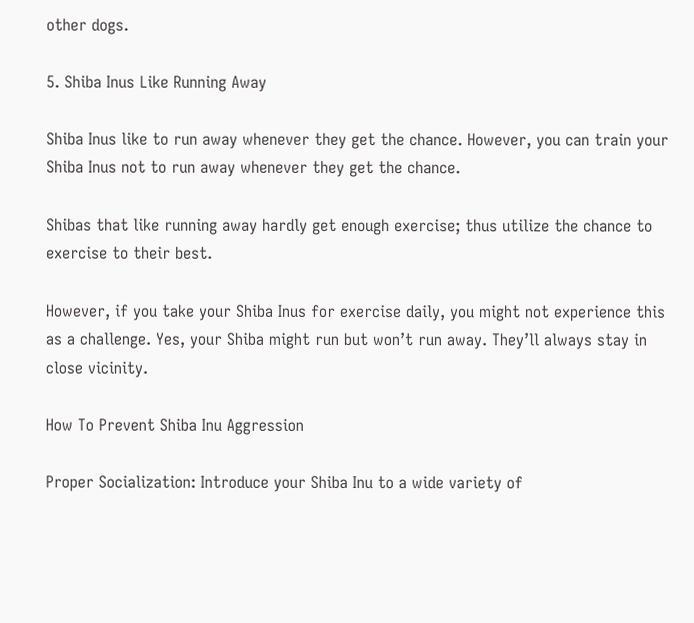other dogs.

5. Shiba Inus Like Running Away

Shiba Inus like to run away whenever they get the chance. However, you can train your Shiba Inus not to run away whenever they get the chance.

Shibas that like running away hardly get enough exercise; thus utilize the chance to exercise to their best.

However, if you take your Shiba Inus for exercise daily, you might not experience this as a challenge. Yes, your Shiba might run but won’t run away. They’ll always stay in close vicinity.

How To Prevent Shiba Inu Aggression

Proper Socialization: Introduce your Shiba Inu to a wide variety of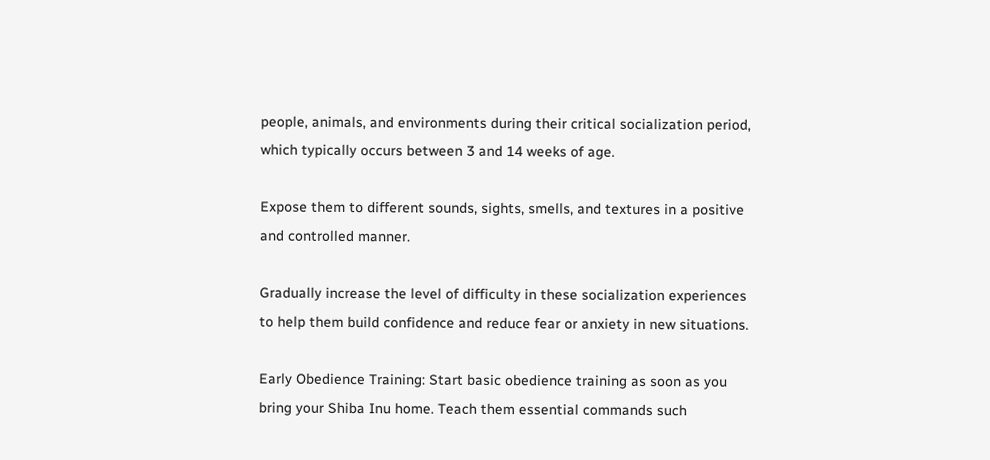people, animals, and environments during their critical socialization period, which typically occurs between 3 and 14 weeks of age.

Expose them to different sounds, sights, smells, and textures in a positive and controlled manner.

Gradually increase the level of difficulty in these socialization experiences to help them build confidence and reduce fear or anxiety in new situations.

Early Obedience Training: Start basic obedience training as soon as you bring your Shiba Inu home. Teach them essential commands such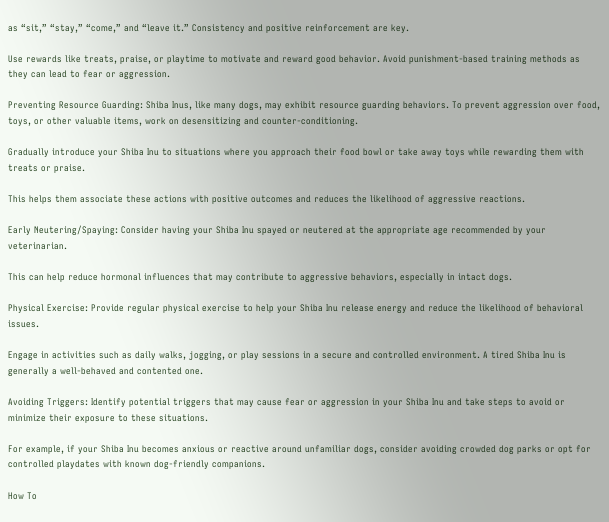as “sit,” “stay,” “come,” and “leave it.” Consistency and positive reinforcement are key.

Use rewards like treats, praise, or playtime to motivate and reward good behavior. Avoid punishment-based training methods as they can lead to fear or aggression.

Preventing Resource Guarding: Shiba Inus, like many dogs, may exhibit resource guarding behaviors. To prevent aggression over food, toys, or other valuable items, work on desensitizing and counter-conditioning.

Gradually introduce your Shiba Inu to situations where you approach their food bowl or take away toys while rewarding them with treats or praise.

This helps them associate these actions with positive outcomes and reduces the likelihood of aggressive reactions.

Early Neutering/Spaying: Consider having your Shiba Inu spayed or neutered at the appropriate age recommended by your veterinarian.

This can help reduce hormonal influences that may contribute to aggressive behaviors, especially in intact dogs.

Physical Exercise: Provide regular physical exercise to help your Shiba Inu release energy and reduce the likelihood of behavioral issues.

Engage in activities such as daily walks, jogging, or play sessions in a secure and controlled environment. A tired Shiba Inu is generally a well-behaved and contented one.

Avoiding Triggers: Identify potential triggers that may cause fear or aggression in your Shiba Inu and take steps to avoid or minimize their exposure to these situations.

For example, if your Shiba Inu becomes anxious or reactive around unfamiliar dogs, consider avoiding crowded dog parks or opt for controlled playdates with known dog-friendly companions.

How To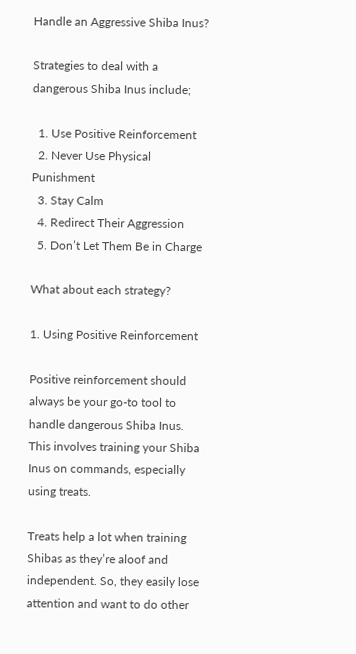Handle an Aggressive Shiba Inus?

Strategies to deal with a dangerous Shiba Inus include;

  1. Use Positive Reinforcement
  2. Never Use Physical Punishment
  3. Stay Calm
  4. Redirect Their Aggression
  5. Don’t Let Them Be in Charge

What about each strategy?

1. Using Positive Reinforcement

Positive reinforcement should always be your go-to tool to handle dangerous Shiba Inus. This involves training your Shiba Inus on commands, especially using treats.

Treats help a lot when training Shibas as they’re aloof and independent. So, they easily lose attention and want to do other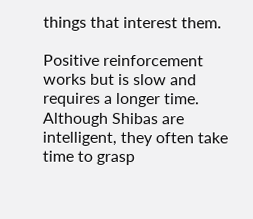things that interest them.

Positive reinforcement works but is slow and requires a longer time. Although Shibas are intelligent, they often take time to grasp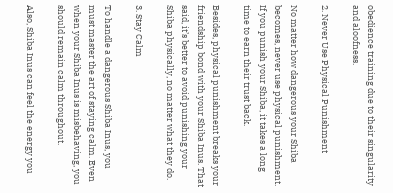obedience training due to their singularity and aloofness.

2. Never Use Physical Punishment

No matter how dangerous your Shiba becomes, never use physical punishment. If you punish your Shiba, it takes a long time to earn their trust back.

Besides, physical punishment breaks your friendship bond with your Shiba Inus. That said, it’s better to avoid punishing your Shiba physically, no matter what they do.

3. Stay Calm

To handle a dangerous Shiba Inus, you must master the art of staying calm. Even when your Shiba Inus is misbehaving, you should remain calm throughout.

Also, Shiba Inus can feel the energy you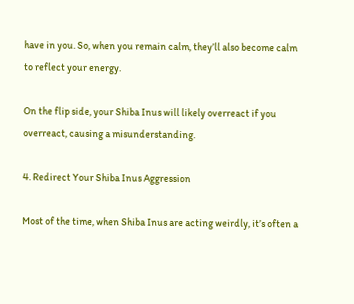have in you. So, when you remain calm, they’ll also become calm to reflect your energy.

On the flip side, your Shiba Inus will likely overreact if you overreact, causing a misunderstanding.

4. Redirect Your Shiba Inus Aggression

Most of the time, when Shiba Inus are acting weirdly, it’s often a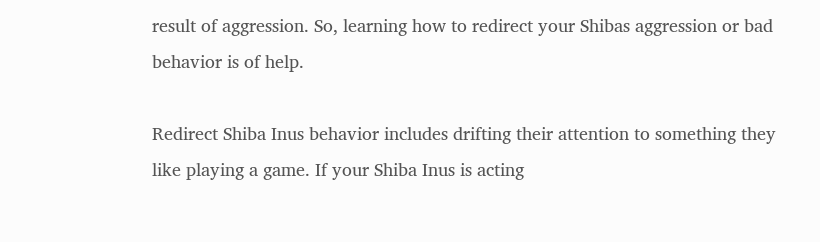result of aggression. So, learning how to redirect your Shibas aggression or bad behavior is of help.

Redirect Shiba Inus behavior includes drifting their attention to something they like playing a game. If your Shiba Inus is acting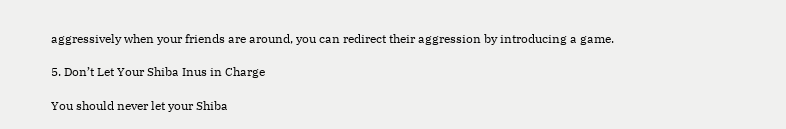aggressively when your friends are around, you can redirect their aggression by introducing a game.

5. Don’t Let Your Shiba Inus in Charge

You should never let your Shiba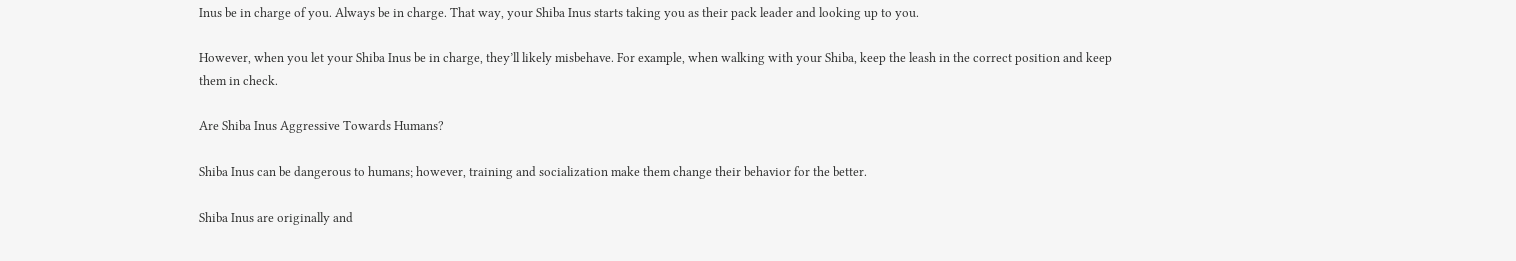Inus be in charge of you. Always be in charge. That way, your Shiba Inus starts taking you as their pack leader and looking up to you.

However, when you let your Shiba Inus be in charge, they’ll likely misbehave. For example, when walking with your Shiba, keep the leash in the correct position and keep them in check.

Are Shiba Inus Aggressive Towards Humans?

Shiba Inus can be dangerous to humans; however, training and socialization make them change their behavior for the better.

Shiba Inus are originally and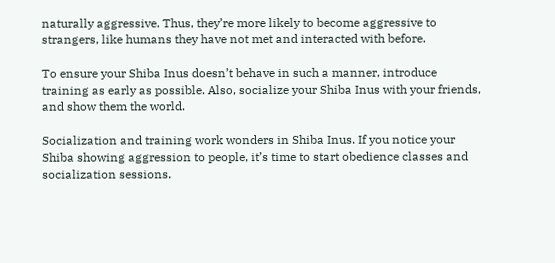naturally aggressive. Thus, they’re more likely to become aggressive to strangers, like humans they have not met and interacted with before.

To ensure your Shiba Inus doesn’t behave in such a manner, introduce training as early as possible. Also, socialize your Shiba Inus with your friends, and show them the world.

Socialization and training work wonders in Shiba Inus. If you notice your Shiba showing aggression to people, it’s time to start obedience classes and socialization sessions.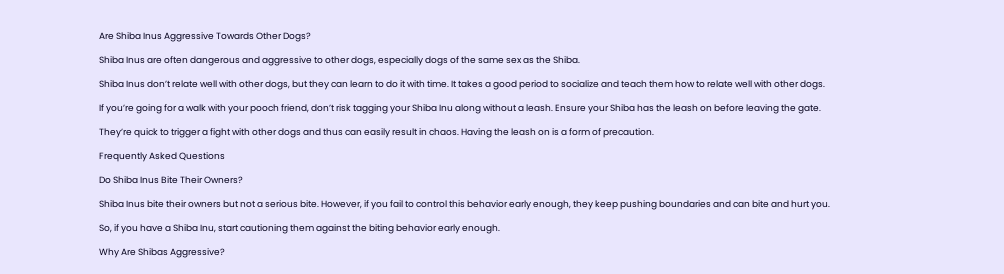Are Shiba Inus Aggressive Towards Other Dogs?

Shiba Inus are often dangerous and aggressive to other dogs, especially dogs of the same sex as the Shiba.

Shiba Inus don’t relate well with other dogs, but they can learn to do it with time. It takes a good period to socialize and teach them how to relate well with other dogs.

If you’re going for a walk with your pooch friend, don’t risk tagging your Shiba Inu along without a leash. Ensure your Shiba has the leash on before leaving the gate.

They’re quick to trigger a fight with other dogs and thus can easily result in chaos. Having the leash on is a form of precaution.

Frequently Asked Questions

Do Shiba Inus Bite Their Owners?

Shiba Inus bite their owners but not a serious bite. However, if you fail to control this behavior early enough, they keep pushing boundaries and can bite and hurt you.

So, if you have a Shiba Inu, start cautioning them against the biting behavior early enough.

Why Are Shibas Aggressive?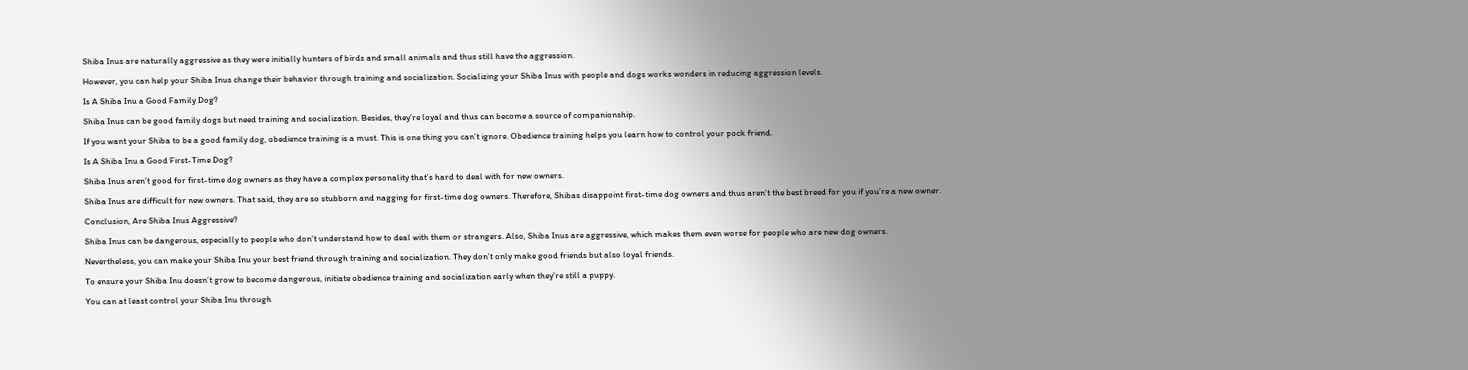Shiba Inus are naturally aggressive as they were initially hunters of birds and small animals and thus still have the aggression.

However, you can help your Shiba Inus change their behavior through training and socialization. Socializing your Shiba Inus with people and dogs works wonders in reducing aggression levels.

Is A Shiba Inu a Good Family Dog?

Shiba Inus can be good family dogs but need training and socialization. Besides, they’re loyal and thus can become a source of companionship.

If you want your Shiba to be a good family dog, obedience training is a must. This is one thing you can’t ignore. Obedience training helps you learn how to control your pock friend.

Is A Shiba Inu a Good First-Time Dog?

Shiba Inus aren’t good for first-time dog owners as they have a complex personality that’s hard to deal with for new owners.

Shiba Inus are difficult for new owners. That said, they are so stubborn and nagging for first-time dog owners. Therefore, Shibas disappoint first-time dog owners and thus aren’t the best breed for you if you’re a new owner.

Conclusion, Are Shiba Inus Aggressive?

Shiba Inus can be dangerous, especially to people who don’t understand how to deal with them or strangers. Also, Shiba Inus are aggressive, which makes them even worse for people who are new dog owners.

Nevertheless, you can make your Shiba Inu your best friend through training and socialization. They don’t only make good friends but also loyal friends.

To ensure your Shiba Inu doesn’t grow to become dangerous, initiate obedience training and socialization early when they’re still a puppy.

You can at least control your Shiba Inu through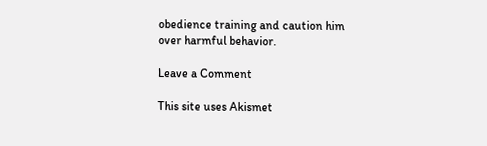obedience training and caution him over harmful behavior.

Leave a Comment

This site uses Akismet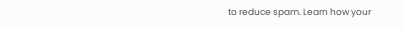to reduce spam. Learn how your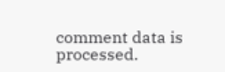comment data is processed.